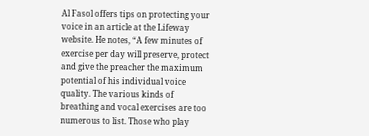Al Fasol offers tips on protecting your voice in an article at the Lifeway website. He notes, “A few minutes of exercise per day will preserve, protect and give the preacher the maximum potential of his individual voice quality. The various kinds of breathing and vocal exercises are too numerous to list. Those who play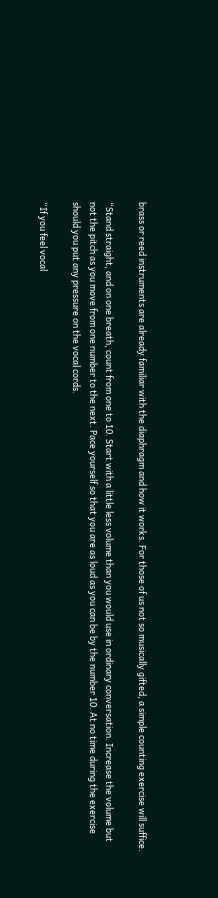brass or reed instruments are already familiar with the diaphragm and how it works. For those of us not so musically gifted, a simple counting exercise will suffice.

“Stand straight, and on one breath, count from one to 10. Start with a little less volume than you would use in ordinary conversation. Increase the volume but not the pitch as you move from one number to the next. Pace yourself so that you are as loud as you can be by the number 10. At no time during the exercise should you put any pressure on the vocal cords.

“If you feel vocal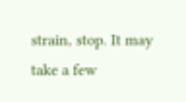strain, stop. It may take a few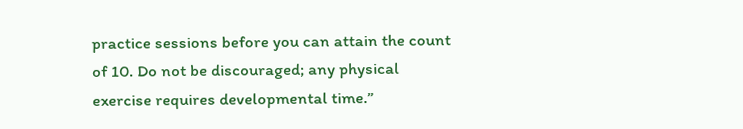practice sessions before you can attain the count of 10. Do not be discouraged; any physical exercise requires developmental time.”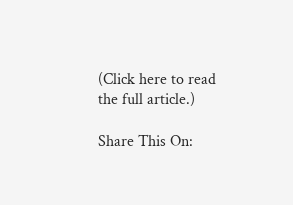(Click here to read the full article.)

Share This On: